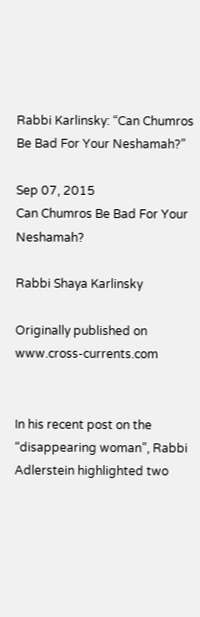Rabbi Karlinsky: “Can Chumros Be Bad For Your Neshamah?”

Sep 07, 2015
Can Chumros Be Bad For Your Neshamah?

Rabbi Shaya Karlinsky

Originally published on www.cross-currents.com


In his recent post on the “disappearing woman”, Rabbi Adlerstein highlighted two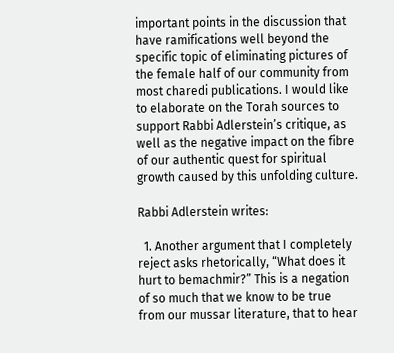important points in the discussion that have ramifications well beyond the specific topic of eliminating pictures of the female half of our community from most charedi publications. I would like to elaborate on the Torah sources to support Rabbi Adlerstein’s critique, as well as the negative impact on the fibre of our authentic quest for spiritual growth caused by this unfolding culture.

Rabbi Adlerstein writes:

  1. Another argument that I completely reject asks rhetorically, “What does it hurt to bemachmir?” This is a negation of so much that we know to be true from our mussar literature, that to hear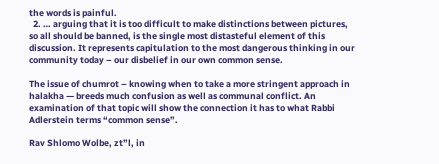the words is painful.
  2. … arguing that it is too difficult to make distinctions between pictures, so all should be banned, is the single most distasteful element of this discussion. It represents capitulation to the most dangerous thinking in our community today – our disbelief in our own common sense.

The issue of chumrot – knowing when to take a more stringent approach in halakha — breeds much confusion as well as communal conflict. An examination of that topic will show the connection it has to what Rabbi Adlerstein terms “common sense”.

Rav Shlomo Wolbe, zt”l, in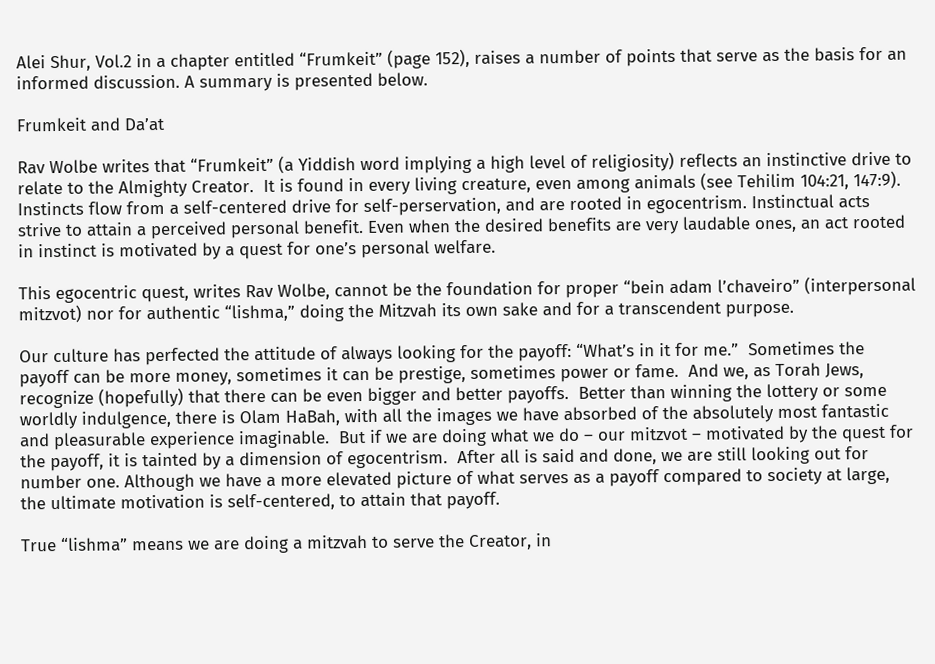Alei Shur, Vol.2 in a chapter entitled “Frumkeit” (page 152), raises a number of points that serve as the basis for an informed discussion. A summary is presented below.

Frumkeit and Da’at

Rav Wolbe writes that “Frumkeit” (a Yiddish word implying a high level of religiosity) reflects an instinctive drive to relate to the Almighty Creator.  It is found in every living creature, even among animals (see Tehilim 104:21, 147:9). Instincts flow from a self-centered drive for self-perservation, and are rooted in egocentrism. Instinctual acts strive to attain a perceived personal benefit. Even when the desired benefits are very laudable ones, an act rooted in instinct is motivated by a quest for one’s personal welfare.

This egocentric quest, writes Rav Wolbe, cannot be the foundation for proper “bein adam l’chaveiro” (interpersonal mitzvot) nor for authentic “lishma,” doing the Mitzvah its own sake and for a transcendent purpose.

Our culture has perfected the attitude of always looking for the payoff: “What’s in it for me.”  Sometimes the payoff can be more money, sometimes it can be prestige, sometimes power or fame.  And we, as Torah Jews, recognize (hopefully) that there can be even bigger and better payoffs.  Better than winning the lottery or some worldly indulgence, there is Olam HaBah, with all the images we have absorbed of the absolutely most fantastic and pleasurable experience imaginable.  But if we are doing what we do – our mitzvot – motivated by the quest for the payoff, it is tainted by a dimension of egocentrism.  After all is said and done, we are still looking out for number one. Although we have a more elevated picture of what serves as a payoff compared to society at large, the ultimate motivation is self-centered, to attain that payoff.

True “lishma” means we are doing a mitzvah to serve the Creator, in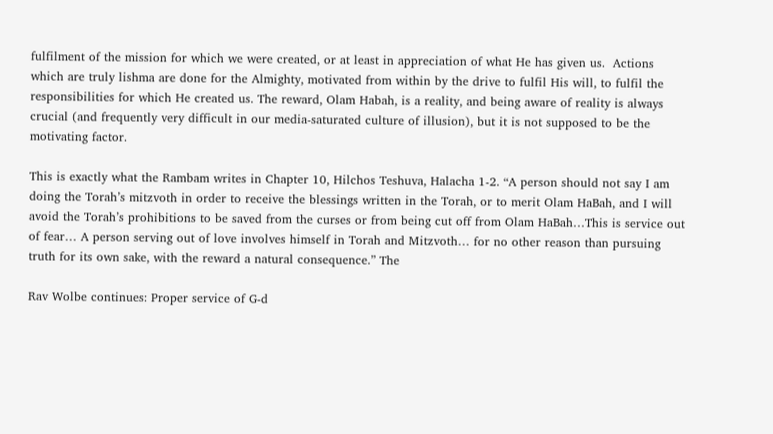fulfilment of the mission for which we were created, or at least in appreciation of what He has given us.  Actions which are truly lishma are done for the Almighty, motivated from within by the drive to fulfil His will, to fulfil the responsibilities for which He created us. The reward, Olam Habah, is a reality, and being aware of reality is always crucial (and frequently very difficult in our media-saturated culture of illusion), but it is not supposed to be the motivating factor.

This is exactly what the Rambam writes in Chapter 10, Hilchos Teshuva, Halacha 1-2. “A person should not say I am doing the Torah’s mitzvoth in order to receive the blessings written in the Torah, or to merit Olam HaBah, and I will avoid the Torah’s prohibitions to be saved from the curses or from being cut off from Olam HaBah…This is service out of fear… A person serving out of love involves himself in Torah and Mitzvoth… for no other reason than pursuing truth for its own sake, with the reward a natural consequence.” The

Rav Wolbe continues: Proper service of G-d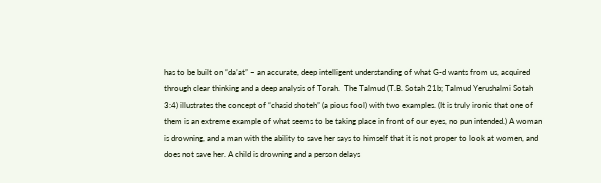has to be built on “da’at” – an accurate, deep intelligent understanding of what G-d wants from us, acquired through clear thinking and a deep analysis of Torah.  The Talmud (T.B. Sotah 21b; Talmud Yerushalmi Sotah 3:4) illustrates the concept of “chasid shoteh” (a pious fool) with two examples. (It is truly ironic that one of them is an extreme example of what seems to be taking place in front of our eyes, no pun intended.) A woman is drowning, and a man with the ability to save her says to himself that it is not proper to look at women, and does not save her. A child is drowning and a person delays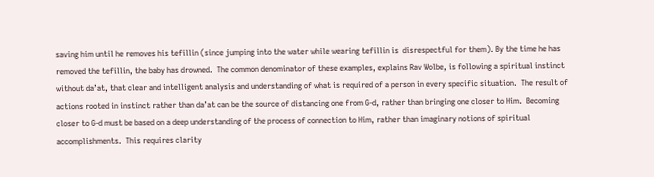saving him until he removes his tefillin (since jumping into the water while wearing tefillin is  disrespectful for them). By the time he has removed the tefillin, the baby has drowned.  The common denominator of these examples, explains Rav Wolbe, is following a spiritual instinct without da’at, that clear and intelligent analysis and understanding of what is required of a person in every specific situation.  The result of actions rooted in instinct rather than da’at can be the source of distancing one from G-d, rather than bringing one closer to Him.  Becoming closer to G-d must be based on a deep understanding of the process of connection to Him, rather than imaginary notions of spiritual accomplishments.  This requires clarity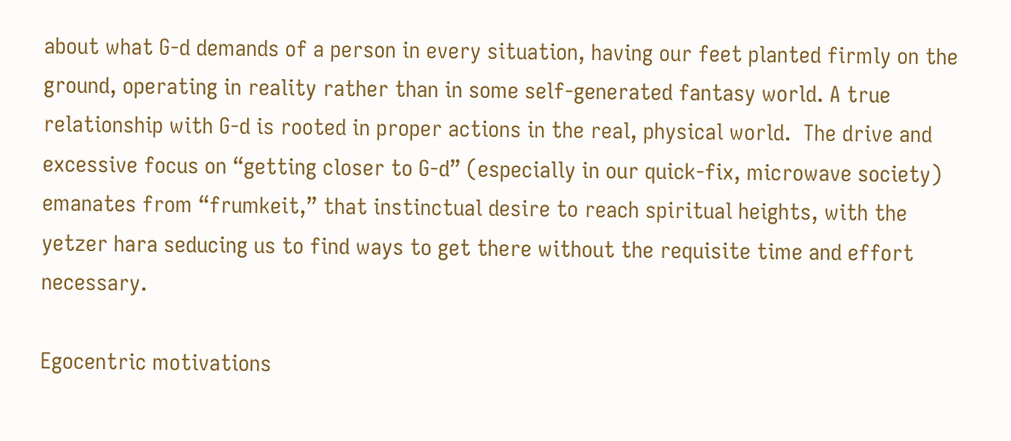about what G-d demands of a person in every situation, having our feet planted firmly on the ground, operating in reality rather than in some self-generated fantasy world. A true relationship with G-d is rooted in proper actions in the real, physical world.  The drive and excessive focus on “getting closer to G-d” (especially in our quick-fix, microwave society) emanates from “frumkeit,” that instinctual desire to reach spiritual heights, with the yetzer hara seducing us to find ways to get there without the requisite time and effort necessary.

Egocentric motivations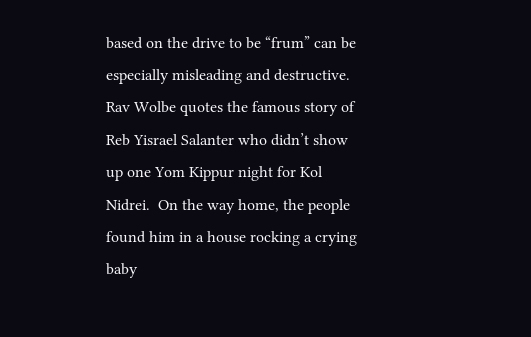based on the drive to be “frum” can be especially misleading and destructive.  Rav Wolbe quotes the famous story of Reb Yisrael Salanter who didn’t show up one Yom Kippur night for Kol Nidrei.  On the way home, the people found him in a house rocking a crying baby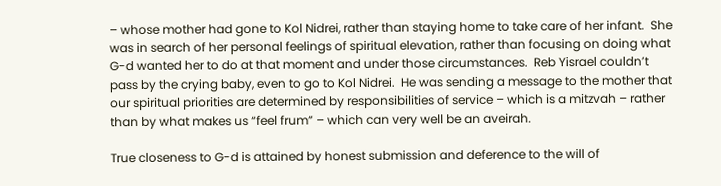– whose mother had gone to Kol Nidrei, rather than staying home to take care of her infant.  She was in search of her personal feelings of spiritual elevation, rather than focusing on doing what G-d wanted her to do at that moment and under those circumstances.  Reb Yisrael couldn’t pass by the crying baby, even to go to Kol Nidrei.  He was sending a message to the mother that our spiritual priorities are determined by responsibilities of service – which is a mitzvah – rather than by what makes us “feel frum” – which can very well be an aveirah.

True closeness to G-d is attained by honest submission and deference to the will of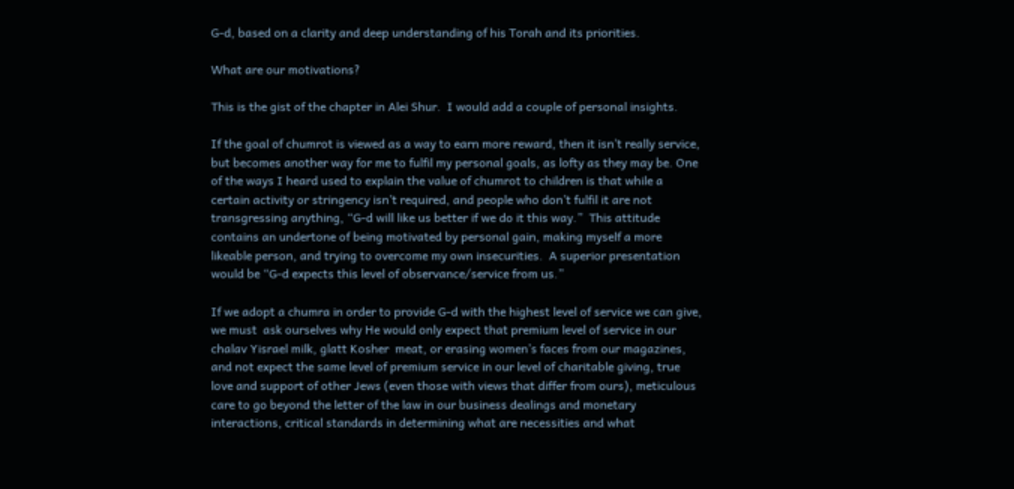G-d, based on a clarity and deep understanding of his Torah and its priorities.

What are our motivations?

This is the gist of the chapter in Alei Shur.  I would add a couple of personal insights.

If the goal of chumrot is viewed as a way to earn more reward, then it isn’t really service, but becomes another way for me to fulfil my personal goals, as lofty as they may be. One of the ways I heard used to explain the value of chumrot to children is that while a certain activity or stringency isn’t required, and people who don’t fulfil it are not transgressing anything, “G-d will like us better if we do it this way.”  This attitude contains an undertone of being motivated by personal gain, making myself a more likeable person, and trying to overcome my own insecurities.  A superior presentation would be “G-d expects this level of observance/service from us.”

If we adopt a chumra in order to provide G-d with the highest level of service we can give, we must  ask ourselves why He would only expect that premium level of service in our chalav Yisrael milk, glatt Kosher  meat, or erasing women’s faces from our magazines, and not expect the same level of premium service in our level of charitable giving, true love and support of other Jews (even those with views that differ from ours), meticulous care to go beyond the letter of the law in our business dealings and monetary interactions, critical standards in determining what are necessities and what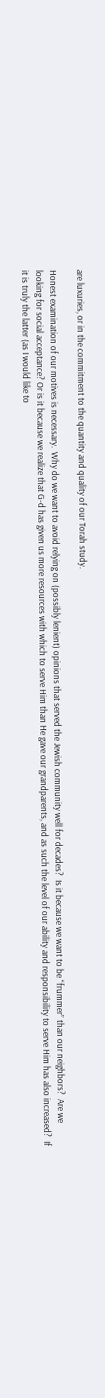are luxuries, or in the commitment to the quantity and quality of our Torah study.

Honest examination of our motives is necessary.  Why do we want to avoid relying on (possibly lenient) opinions that served the Jewish community well for decades?  Is it because we want to be “frummer” than our neighbors?  Are we looking for social acceptance? Or is it because we realize that G-d has given us more resources with which to serve Him than He gave our grandparents, and as such the level of our ability and responsibility to serve Him has also increased?  If it is truly the latter (as I would like to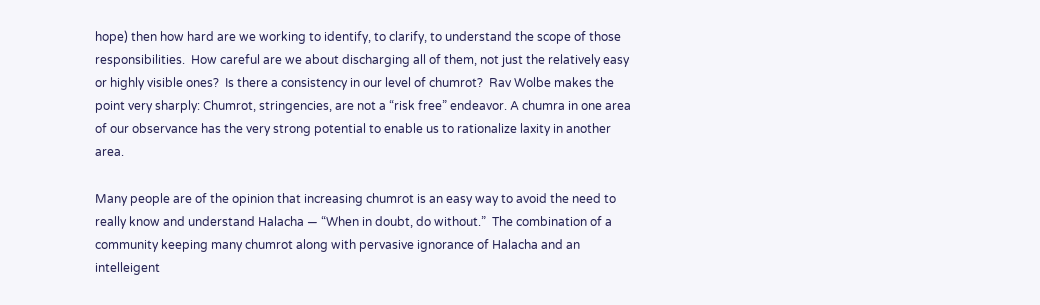hope) then how hard are we working to identify, to clarify, to understand the scope of those responsibilities.  How careful are we about discharging all of them, not just the relatively easy or highly visible ones?  Is there a consistency in our level of chumrot?  Rav Wolbe makes the point very sharply: Chumrot, stringencies, are not a “risk free” endeavor. A chumra in one area of our observance has the very strong potential to enable us to rationalize laxity in another area.

Many people are of the opinion that increasing chumrot is an easy way to avoid the need to really know and understand Halacha — “When in doubt, do without.”  The combination of a community keeping many chumrot along with pervasive ignorance of Halacha and an intelleigent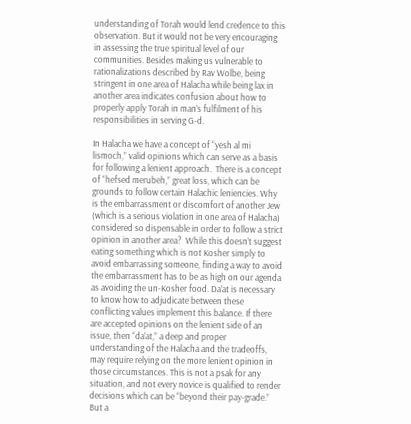understanding of Torah would lend credence to this observation. But it would not be very encouraging in assessing the true spiritual level of our communities. Besides making us vulnerable to rationalizations described by Rav Wolbe, being stringent in one area of Halacha while being lax in another area indicates confusion about how to properly apply Torah in man’s fulfilment of his responsibilities in serving G-d.

In Halacha we have a concept of “yesh al mi lismoch,” valid opinions which can serve as a basis for following a lenient approach.  There is a concept of “hefsed merubeh,” great loss, which can be grounds to follow certain Halachic leniencies. Why is the embarrassment or discomfort of another Jew (which is a serious violation in one area of Halacha) considered so dispensable in order to follow a strict opinion in another area?  While this doesn’t suggest eating something which is not Kosher simply to avoid embarrassing someone, finding a way to avoid the embarrassment has to be as high on our agenda as avoiding the un-Kosher food. Da’at is necessary to know how to adjudicate between these conflicting values implement this balance. If there are accepted opinions on the lenient side of an issue, then “da’at,” a deep and proper understanding of the Halacha and the tradeoffs, may require relying on the more lenient opinion in those circumstances. This is not a psak for any situation, and not every novice is qualified to render decisions which can be “beyond their pay-grade.”  But a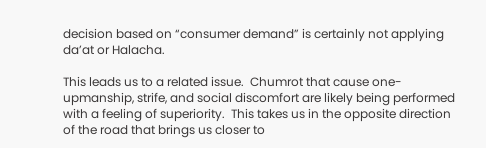decision based on “consumer demand” is certainly not applying da’at or Halacha.

This leads us to a related issue.  Chumrot that cause one-upmanship, strife, and social discomfort are likely being performed with a feeling of superiority.  This takes us in the opposite direction of the road that brings us closer to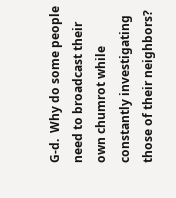G-d.  Why do some people need to broadcast their own chumrot while constantly investigating those of their neighbors?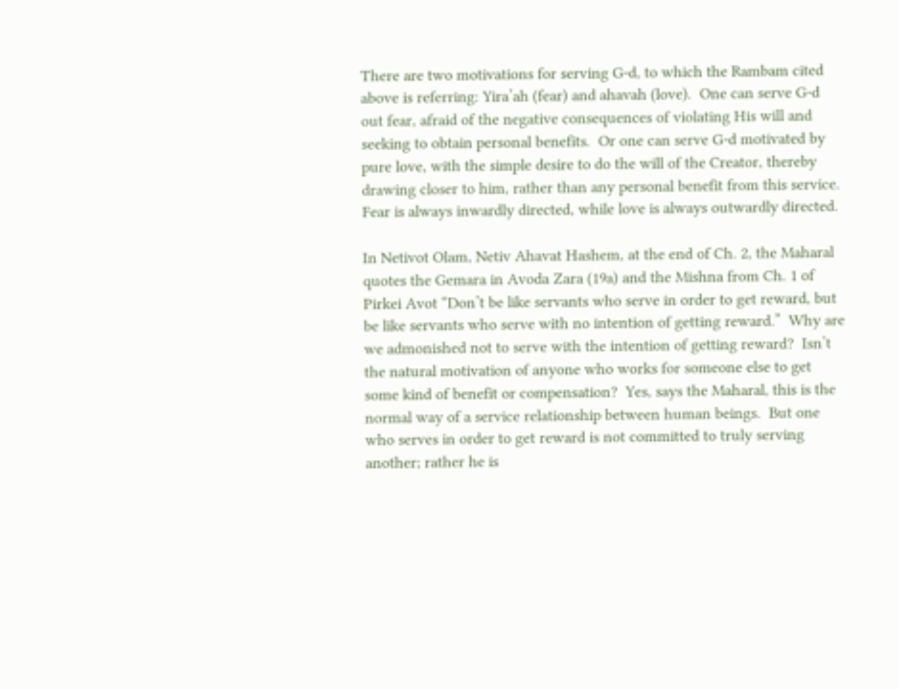There are two motivations for serving G-d, to which the Rambam cited above is referring: Yira’ah (fear) and ahavah (love).  One can serve G-d out fear, afraid of the negative consequences of violating His will and seeking to obtain personal benefits.  Or one can serve G-d motivated by pure love, with the simple desire to do the will of the Creator, thereby drawing closer to him, rather than any personal benefit from this service. Fear is always inwardly directed, while love is always outwardly directed.

In Netivot Olam, Netiv Ahavat Hashem, at the end of Ch. 2, the Maharal quotes the Gemara in Avoda Zara (19a) and the Mishna from Ch. 1 of Pirkei Avot “Don’t be like servants who serve in order to get reward, but be like servants who serve with no intention of getting reward.”  Why are we admonished not to serve with the intention of getting reward?  Isn’t the natural motivation of anyone who works for someone else to get some kind of benefit or compensation?  Yes, says the Maharal, this is the normal way of a service relationship between human beings.  But one who serves in order to get reward is not committed to truly serving another; rather he is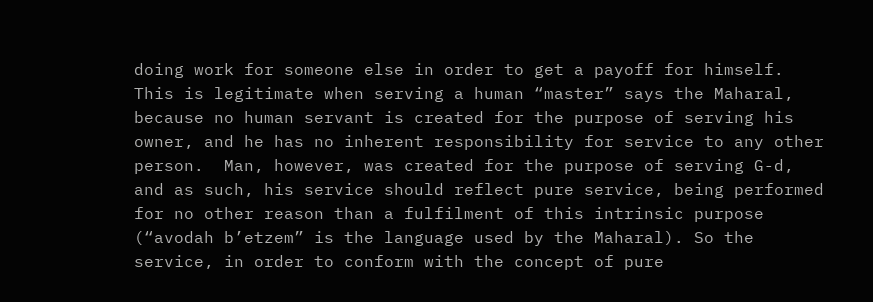doing work for someone else in order to get a payoff for himself.  This is legitimate when serving a human “master” says the Maharal, because no human servant is created for the purpose of serving his owner, and he has no inherent responsibility for service to any other person.  Man, however, was created for the purpose of serving G-d, and as such, his service should reflect pure service, being performed for no other reason than a fulfilment of this intrinsic purpose (“avodah b’etzem” is the language used by the Maharal). So the service, in order to conform with the concept of pure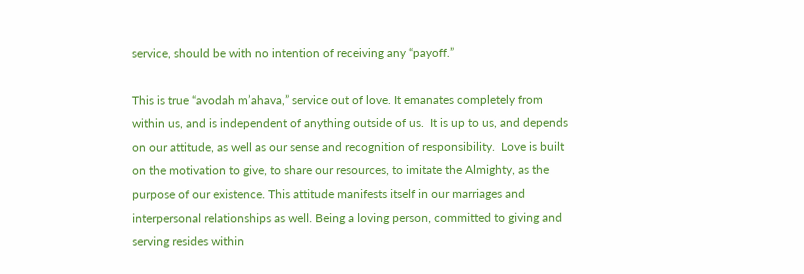service, should be with no intention of receiving any “payoff.”

This is true “avodah m’ahava,” service out of love. It emanates completely from within us, and is independent of anything outside of us.  It is up to us, and depends on our attitude, as well as our sense and recognition of responsibility.  Love is built on the motivation to give, to share our resources, to imitate the Almighty, as the purpose of our existence. This attitude manifests itself in our marriages and interpersonal relationships as well. Being a loving person, committed to giving and serving resides within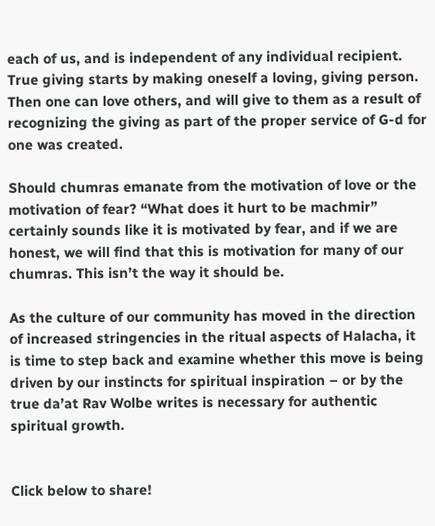each of us, and is independent of any individual recipient.  True giving starts by making oneself a loving, giving person.  Then one can love others, and will give to them as a result of recognizing the giving as part of the proper service of G-d for one was created.

Should chumras emanate from the motivation of love or the motivation of fear? “What does it hurt to be machmir” certainly sounds like it is motivated by fear, and if we are honest, we will find that this is motivation for many of our chumras. This isn’t the way it should be.

As the culture of our community has moved in the direction of increased stringencies in the ritual aspects of Halacha, it is time to step back and examine whether this move is being driven by our instincts for spiritual inspiration – or by the true da’at Rav Wolbe writes is necessary for authentic spiritual growth.


Click below to share!